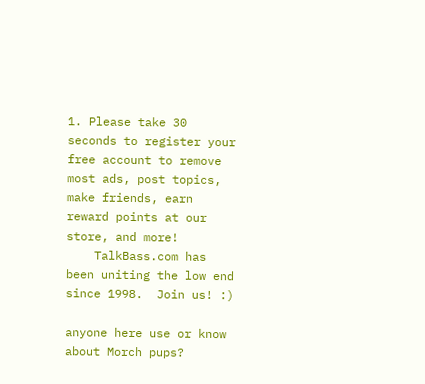1. Please take 30 seconds to register your free account to remove most ads, post topics, make friends, earn reward points at our store, and more!
    TalkBass.com has been uniting the low end since 1998.  Join us! :)

anyone here use or know about Morch pups?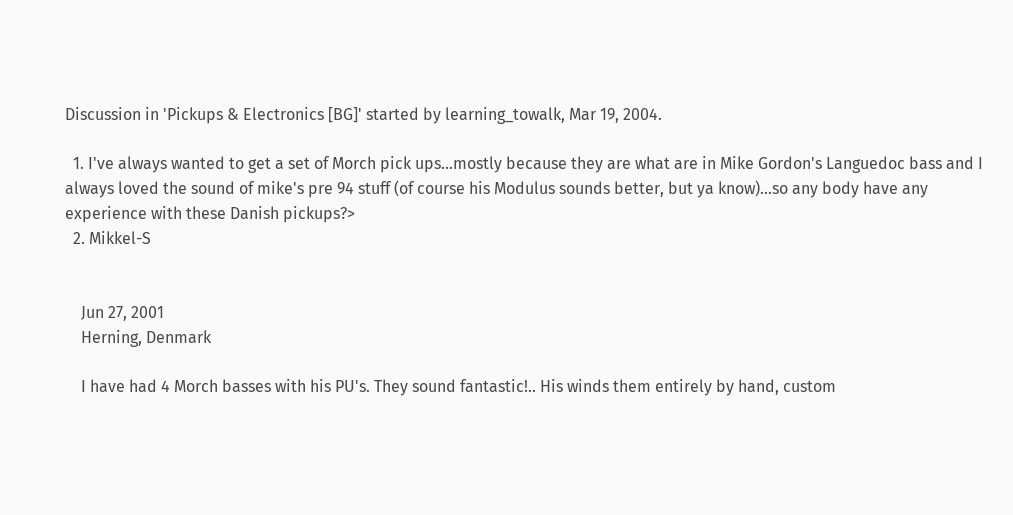Discussion in 'Pickups & Electronics [BG]' started by learning_towalk, Mar 19, 2004.

  1. I've always wanted to get a set of Morch pick ups...mostly because they are what are in Mike Gordon's Languedoc bass and I always loved the sound of mike's pre 94 stuff (of course his Modulus sounds better, but ya know)...so any body have any experience with these Danish pickups?>
  2. Mikkel-S


    Jun 27, 2001
    Herning, Denmark

    I have had 4 Morch basses with his PU's. They sound fantastic!.. His winds them entirely by hand, custom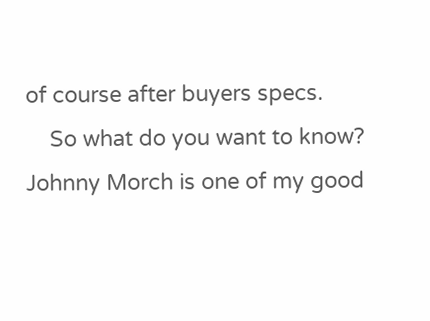of course after buyers specs.
    So what do you want to know? Johnny Morch is one of my good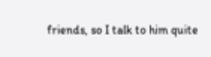friends, so I talk to him quite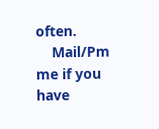often.
    Mail/Pm me if you have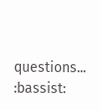questions... :bassist: